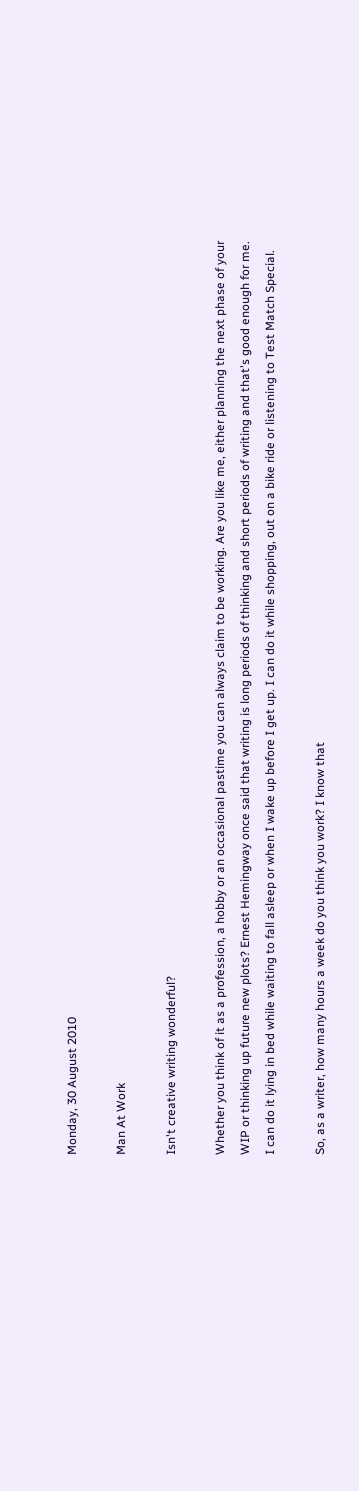Monday, 30 August 2010

Man At Work

Isn't creative writing wonderful?

Whether you think of it as a profession, a hobby or an occasional pastime you can always claim to be working. Are you like me, either planning the next phase of your WIP or thinking up future new plots? Ernest Hemingway once said that writing is long periods of thinking and short periods of writing and that's good enough for me. I can do it lying in bed while waiting to fall asleep or when I wake up before I get up. I can do it while shopping, out on a bike ride or listening to Test Match Special.

So, as a writer, how many hours a week do you think you work? I know that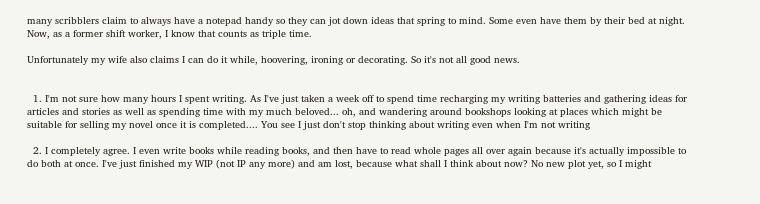many scribblers claim to always have a notepad handy so they can jot down ideas that spring to mind. Some even have them by their bed at night. Now, as a former shift worker, I know that counts as triple time.

Unfortunately my wife also claims I can do it while, hoovering, ironing or decorating. So it's not all good news.


  1. I'm not sure how many hours I spent writing. As I've just taken a week off to spend time recharging my writing batteries and gathering ideas for articles and stories as well as spending time with my much beloved... oh, and wandering around bookshops looking at places which might be suitable for selling my novel once it is completed.... You see I just don't stop thinking about writing even when I'm not writing

  2. I completely agree. I even write books while reading books, and then have to read whole pages all over again because it's actually impossible to do both at once. I've just finished my WIP (not IP any more) and am lost, because what shall I think about now? No new plot yet, so I might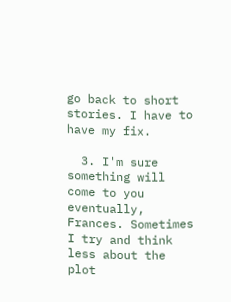go back to short stories. I have to have my fix.

  3. I'm sure something will come to you eventually, Frances. Sometimes I try and think less about the plot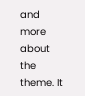and more about the theme. It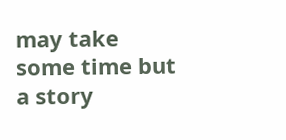may take some time but a story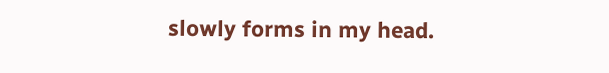slowly forms in my head.